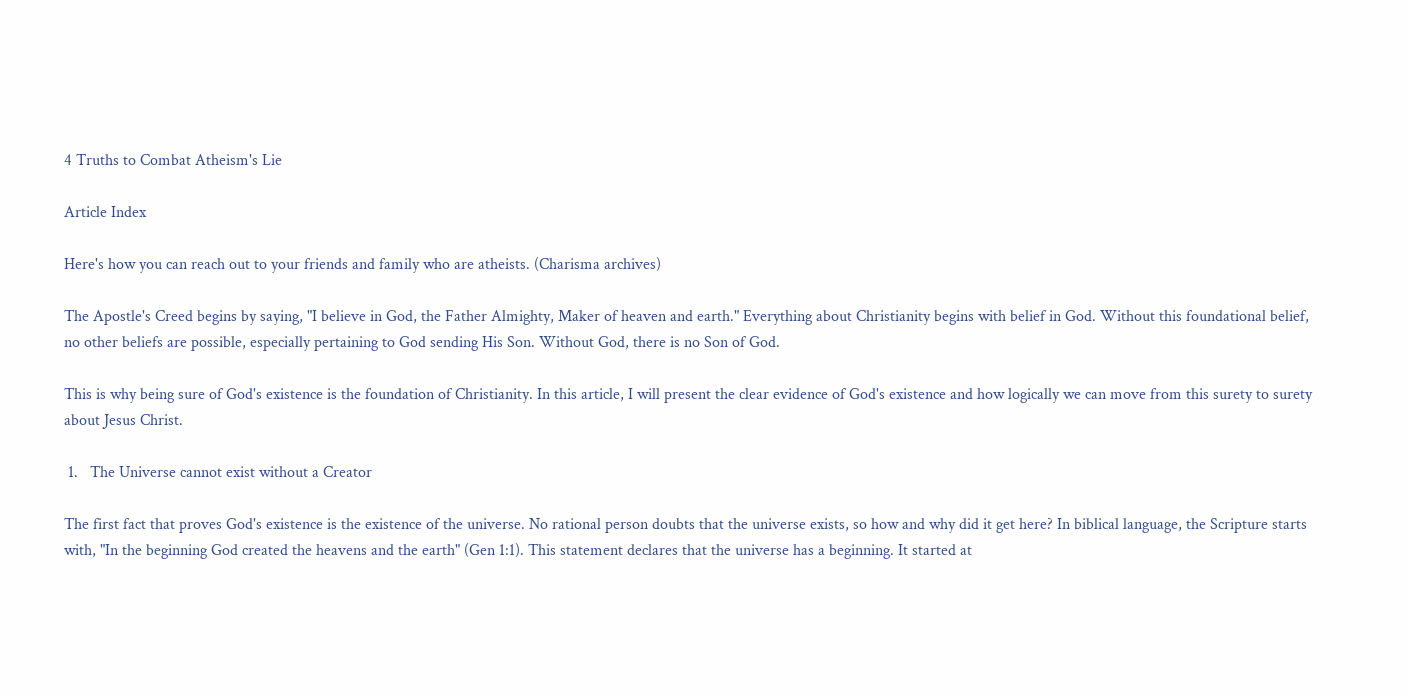4 Truths to Combat Atheism's Lie

Article Index

Here's how you can reach out to your friends and family who are atheists. (Charisma archives)

The Apostle's Creed begins by saying, "I believe in God, the Father Almighty, Maker of heaven and earth." Everything about Christianity begins with belief in God. Without this foundational belief, no other beliefs are possible, especially pertaining to God sending His Son. Without God, there is no Son of God.

This is why being sure of God's existence is the foundation of Christianity. In this article, I will present the clear evidence of God's existence and how logically we can move from this surety to surety about Jesus Christ.

 1.   The Universe cannot exist without a Creator

The first fact that proves God's existence is the existence of the universe. No rational person doubts that the universe exists, so how and why did it get here? In biblical language, the Scripture starts with, "In the beginning God created the heavens and the earth" (Gen 1:1). This statement declares that the universe has a beginning. It started at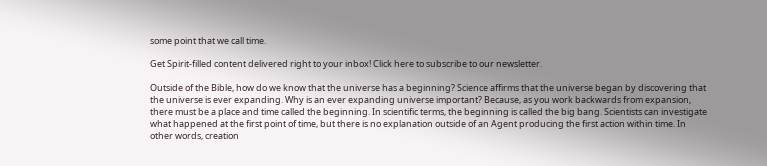some point that we call time.

Get Spirit-filled content delivered right to your inbox! Click here to subscribe to our newsletter.

Outside of the Bible, how do we know that the universe has a beginning? Science affirms that the universe began by discovering that the universe is ever expanding. Why is an ever expanding universe important? Because, as you work backwards from expansion, there must be a place and time called the beginning. In scientific terms, the beginning is called the big bang. Scientists can investigate what happened at the first point of time, but there is no explanation outside of an Agent producing the first action within time. In other words, creation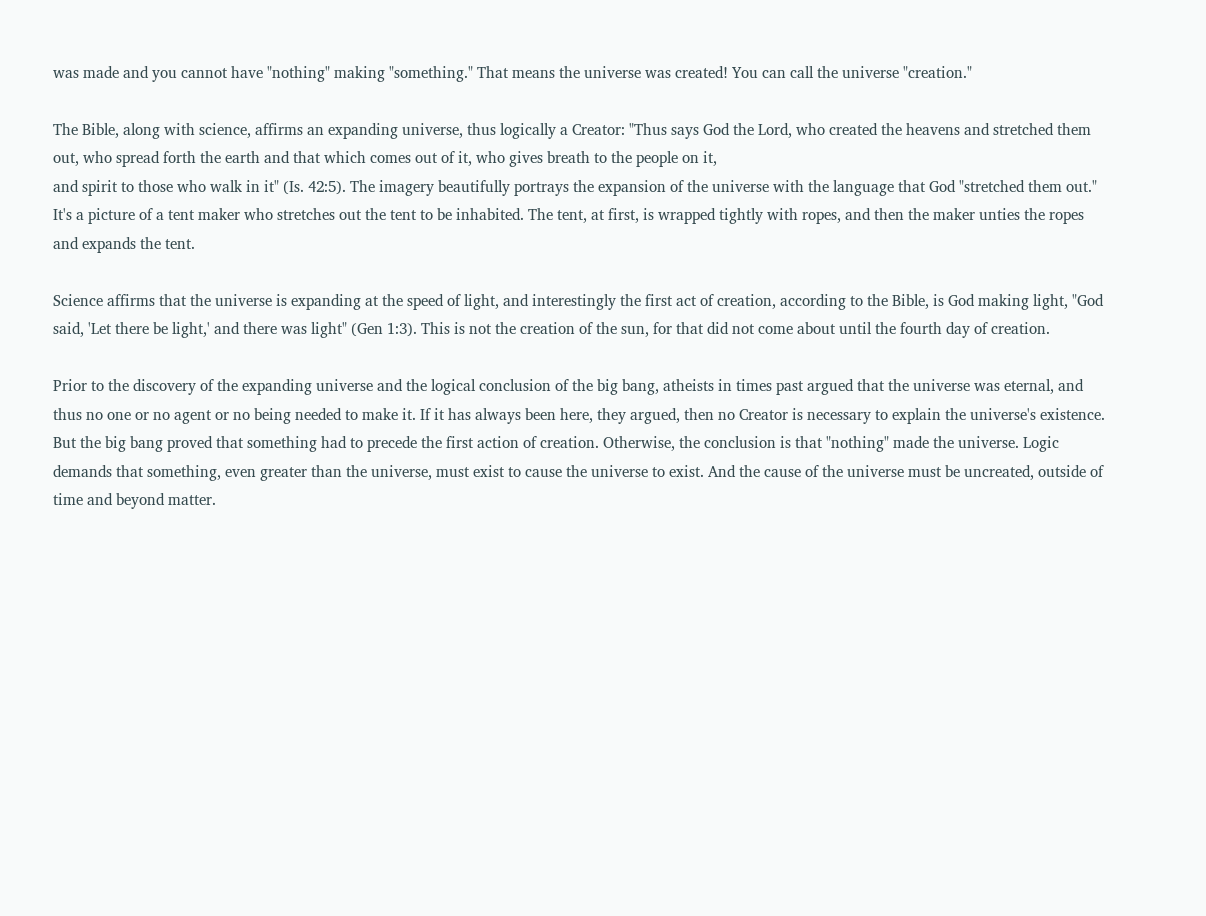was made and you cannot have "nothing" making "something." That means the universe was created! You can call the universe "creation."

The Bible, along with science, affirms an expanding universe, thus logically a Creator: "Thus says God the Lord, who created the heavens and stretched them out, who spread forth the earth and that which comes out of it, who gives breath to the people on it,
and spirit to those who walk in it" (Is. 42:5). The imagery beautifully portrays the expansion of the universe with the language that God "stretched them out." It's a picture of a tent maker who stretches out the tent to be inhabited. The tent, at first, is wrapped tightly with ropes, and then the maker unties the ropes and expands the tent.

Science affirms that the universe is expanding at the speed of light, and interestingly the first act of creation, according to the Bible, is God making light, "God said, 'Let there be light,' and there was light" (Gen 1:3). This is not the creation of the sun, for that did not come about until the fourth day of creation.

Prior to the discovery of the expanding universe and the logical conclusion of the big bang, atheists in times past argued that the universe was eternal, and thus no one or no agent or no being needed to make it. If it has always been here, they argued, then no Creator is necessary to explain the universe's existence. But the big bang proved that something had to precede the first action of creation. Otherwise, the conclusion is that "nothing" made the universe. Logic demands that something, even greater than the universe, must exist to cause the universe to exist. And the cause of the universe must be uncreated, outside of time and beyond matter.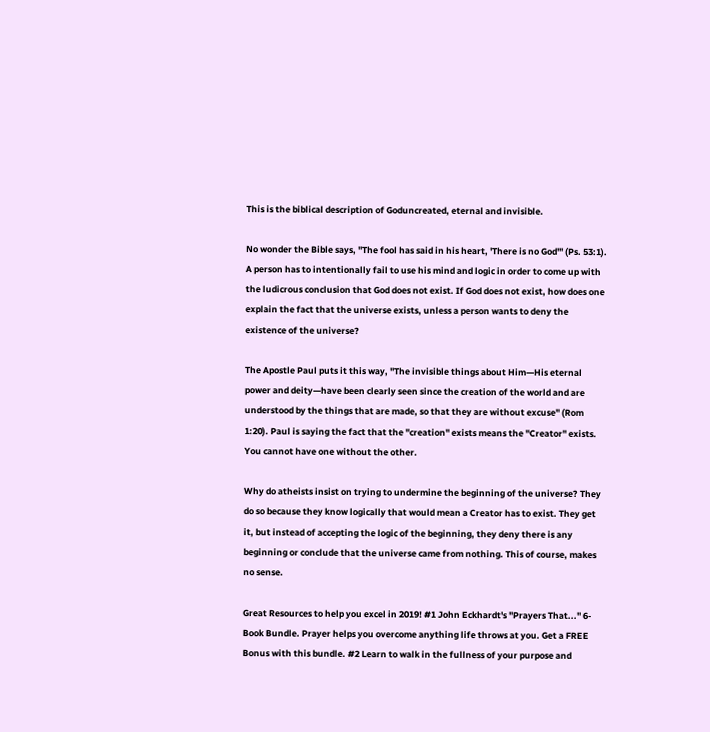This is the biblical description of Goduncreated, eternal and invisible.

No wonder the Bible says, "The fool has said in his heart, 'There is no God'" (Ps. 53:1). A person has to intentionally fail to use his mind and logic in order to come up with the ludicrous conclusion that God does not exist. If God does not exist, how does one explain the fact that the universe exists, unless a person wants to deny the existence of the universe?

The Apostle Paul puts it this way, "The invisible things about Him—His eternal power and deity—have been clearly seen since the creation of the world and are understood by the things that are made, so that they are without excuse" (Rom 1:20). Paul is saying the fact that the "creation" exists means the "Creator" exists. You cannot have one without the other.

Why do atheists insist on trying to undermine the beginning of the universe? They do so because they know logically that would mean a Creator has to exist. They get it, but instead of accepting the logic of the beginning, they deny there is any beginning or conclude that the universe came from nothing. This of course, makes no sense.

Great Resources to help you excel in 2019! #1 John Eckhardt's "Prayers That..." 6-Book Bundle. Prayer helps you overcome anything life throws at you. Get a FREE Bonus with this bundle. #2 Learn to walk in the fullness of your purpose and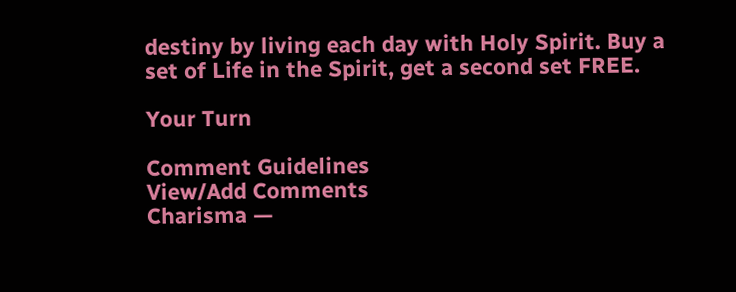destiny by living each day with Holy Spirit. Buy a set of Life in the Spirit, get a second set FREE.

Your Turn

Comment Guidelines
View/Add Comments
Charisma —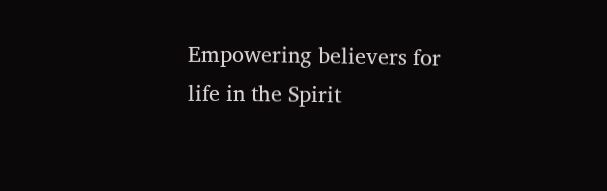Empowering believers for life in the Spirit